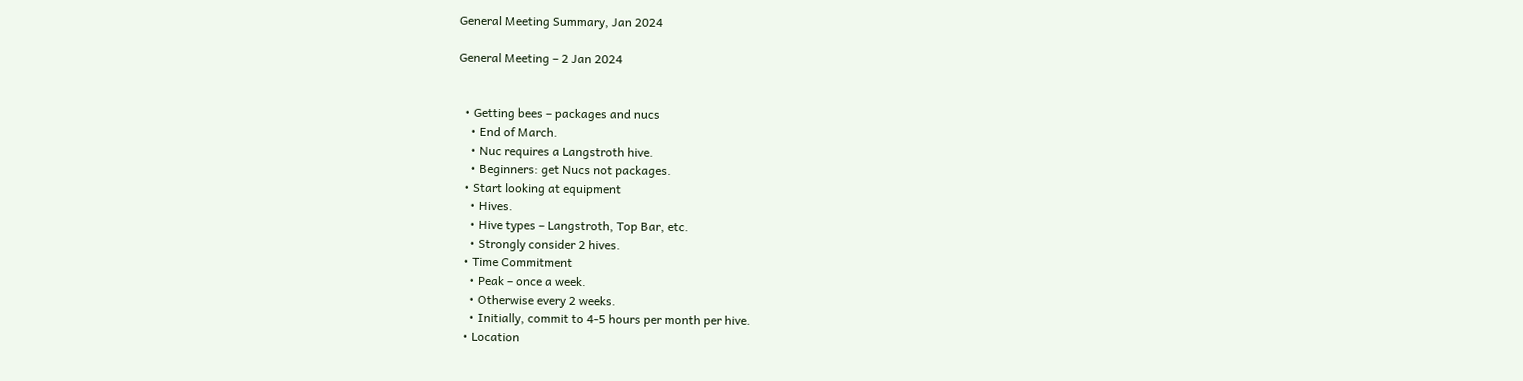General Meeting Summary, Jan 2024

General Meeting – 2 Jan 2024


  • Getting bees – packages and nucs
    • End of March.
    • Nuc requires a Langstroth hive.
    • Beginners: get Nucs not packages.
  • Start looking at equipment
    • Hives.
    • Hive types – Langstroth, Top Bar, etc.
    • Strongly consider 2 hives.
  • Time Commitment
    • Peak – once a week.
    • Otherwise every 2 weeks.
    • Initially, commit to 4-5 hours per month per hive.
  • Location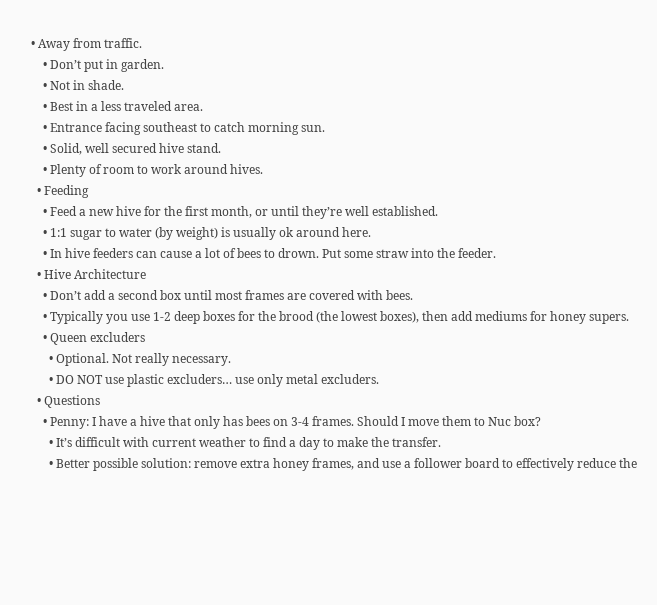• Away from traffic.
    • Don’t put in garden.
    • Not in shade.
    • Best in a less traveled area.
    • Entrance facing southeast to catch morning sun.
    • Solid, well secured hive stand.
    • Plenty of room to work around hives.
  • Feeding
    • Feed a new hive for the first month, or until they’re well established.
    • 1:1 sugar to water (by weight) is usually ok around here.
    • In hive feeders can cause a lot of bees to drown. Put some straw into the feeder.
  • Hive Architecture
    • Don’t add a second box until most frames are covered with bees.
    • Typically you use 1-2 deep boxes for the brood (the lowest boxes), then add mediums for honey supers.
    • Queen excluders
      • Optional. Not really necessary.
      • DO NOT use plastic excluders… use only metal excluders.
  • Questions
    • Penny: I have a hive that only has bees on 3-4 frames. Should I move them to Nuc box?
      • It’s difficult with current weather to find a day to make the transfer.
      • Better possible solution: remove extra honey frames, and use a follower board to effectively reduce the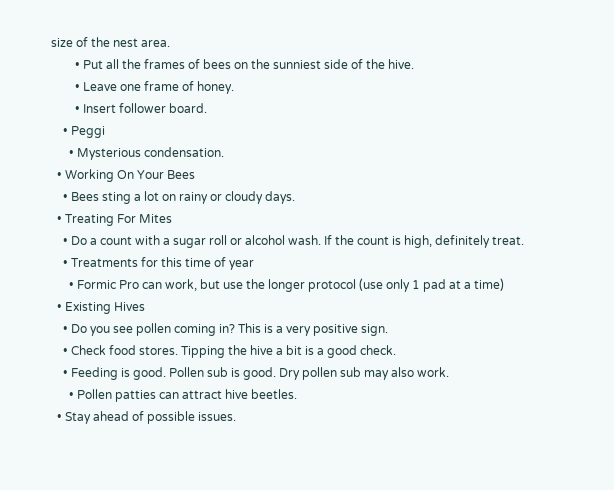size of the nest area.
        • Put all the frames of bees on the sunniest side of the hive.
        • Leave one frame of honey.
        • Insert follower board.
    • Peggi
      • Mysterious condensation.
  • Working On Your Bees
    • Bees sting a lot on rainy or cloudy days.
  • Treating For Mites
    • Do a count with a sugar roll or alcohol wash. If the count is high, definitely treat.
    • Treatments for this time of year
      • Formic Pro can work, but use the longer protocol (use only 1 pad at a time)
  • Existing Hives
    • Do you see pollen coming in? This is a very positive sign.
    • Check food stores. Tipping the hive a bit is a good check.
    • Feeding is good. Pollen sub is good. Dry pollen sub may also work.
      • Pollen patties can attract hive beetles.
  • Stay ahead of possible issues.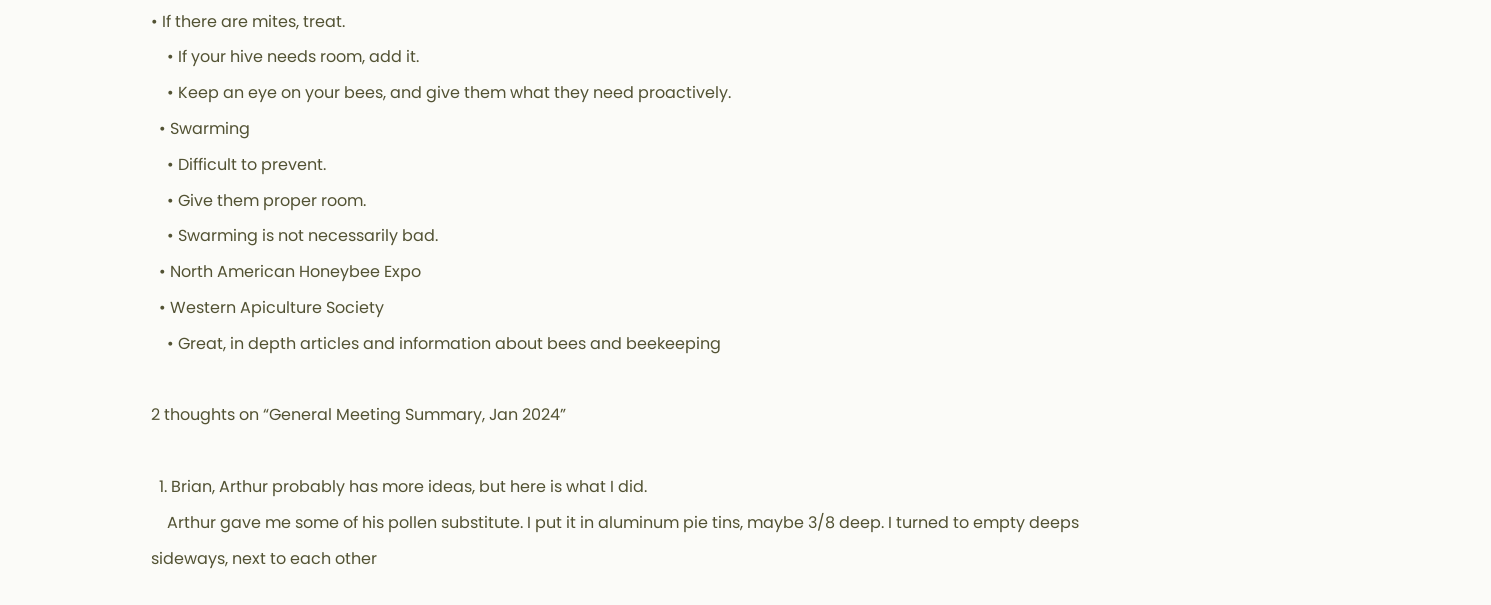• If there are mites, treat.
    • If your hive needs room, add it.
    • Keep an eye on your bees, and give them what they need proactively.
  • Swarming
    • Difficult to prevent.
    • Give them proper room.
    • Swarming is not necessarily bad.
  • North American Honeybee Expo
  • Western Apiculture Society
    • Great, in depth articles and information about bees and beekeeping

2 thoughts on “General Meeting Summary, Jan 2024”

  1. Brian, Arthur probably has more ideas, but here is what I did.
    Arthur gave me some of his pollen substitute. I put it in aluminum pie tins, maybe 3/8 deep. I turned to empty deeps sideways, next to each other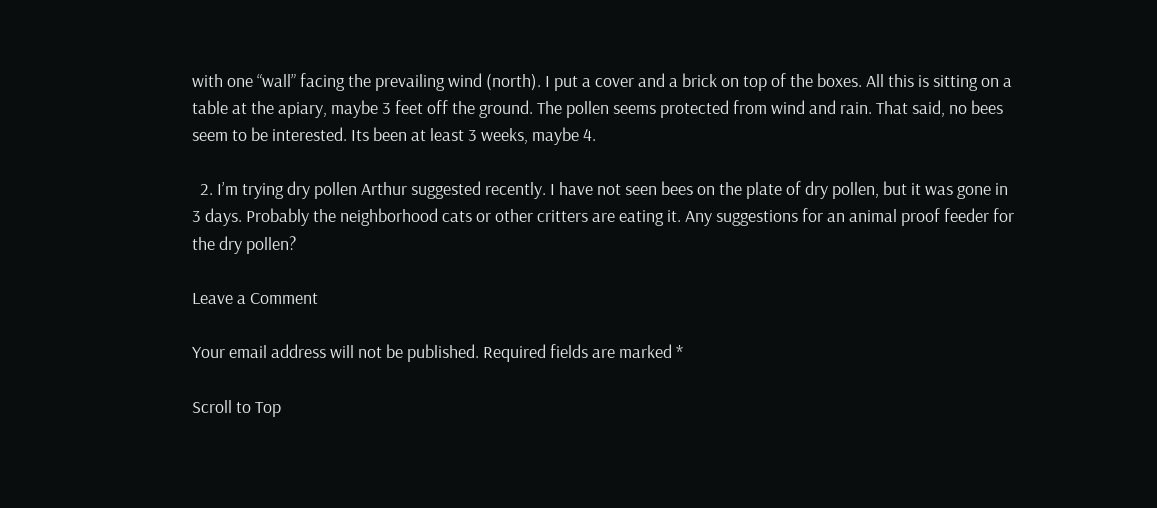with one “wall” facing the prevailing wind (north). I put a cover and a brick on top of the boxes. All this is sitting on a table at the apiary, maybe 3 feet off the ground. The pollen seems protected from wind and rain. That said, no bees seem to be interested. Its been at least 3 weeks, maybe 4.

  2. I’m trying dry pollen Arthur suggested recently. I have not seen bees on the plate of dry pollen, but it was gone in 3 days. Probably the neighborhood cats or other critters are eating it. Any suggestions for an animal proof feeder for the dry pollen?

Leave a Comment

Your email address will not be published. Required fields are marked *

Scroll to Top